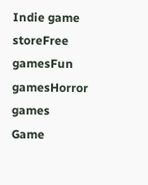Indie game storeFree gamesFun gamesHorror games
Game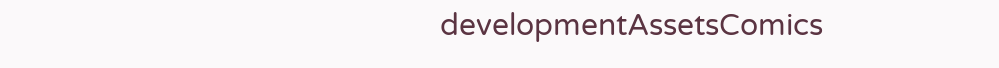developmentAssetsComics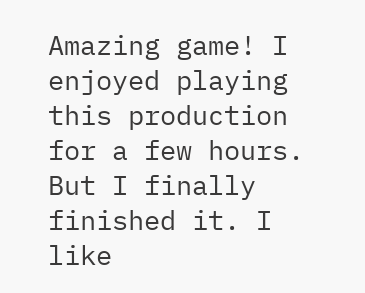Amazing game! I enjoyed playing this production for a few hours. But I finally finished it. I like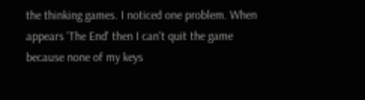the thinking games. I noticed one problem. When appears 'The End' then I can't quit the game because none of my keys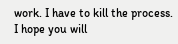work. I have to kill the process. I hope you will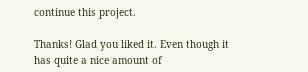continue this project.

Thanks! Glad you liked it. Even though it has quite a nice amount of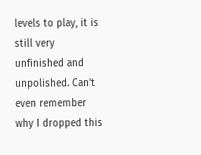levels to play, it is still very unfinished and unpolished. Can't even remember why I dropped this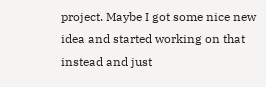project. Maybe I got some nice new idea and started working on that instead and just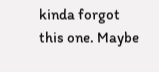kinda forgot this one. Maybe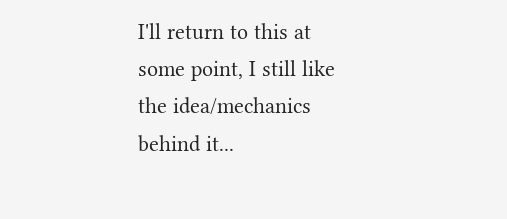I'll return to this at some point, I still like the idea/mechanics behind it...